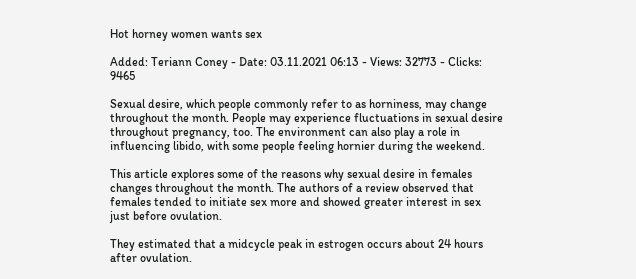Hot horney women wants sex

Added: Teriann Coney - Date: 03.11.2021 06:13 - Views: 32773 - Clicks: 9465

Sexual desire, which people commonly refer to as horniness, may change throughout the month. People may experience fluctuations in sexual desire throughout pregnancy, too. The environment can also play a role in influencing libido, with some people feeling hornier during the weekend.

This article explores some of the reasons why sexual desire in females changes throughout the month. The authors of a review observed that females tended to initiate sex more and showed greater interest in sex just before ovulation.

They estimated that a midcycle peak in estrogen occurs about 24 hours after ovulation.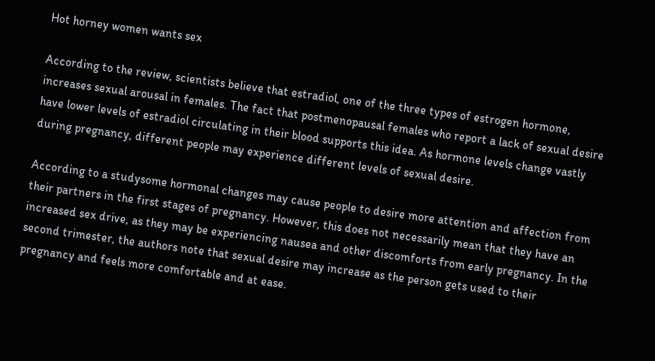Hot horney women wants sex

According to the review, scientists believe that estradiol, one of the three types of estrogen hormone, increases sexual arousal in females. The fact that postmenopausal females who report a lack of sexual desire have lower levels of estradiol circulating in their blood supports this idea. As hormone levels change vastly during pregnancy, different people may experience different levels of sexual desire.

According to a studysome hormonal changes may cause people to desire more attention and affection from their partners in the first stages of pregnancy. However, this does not necessarily mean that they have an increased sex drive, as they may be experiencing nausea and other discomforts from early pregnancy. In the second trimester, the authors note that sexual desire may increase as the person gets used to their pregnancy and feels more comfortable and at ease.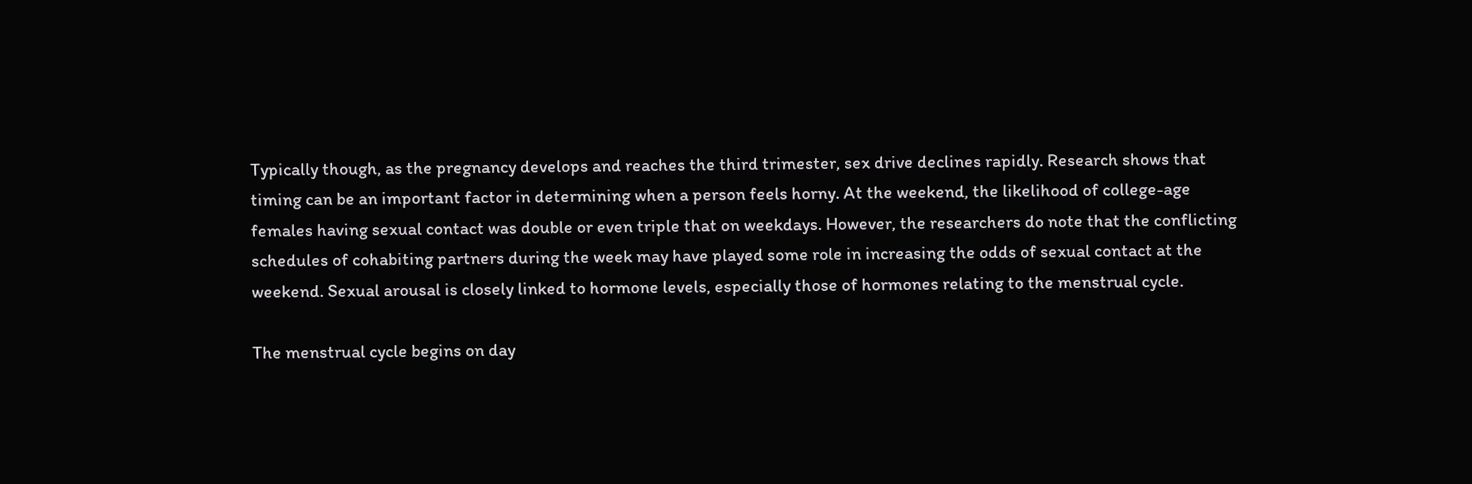Typically though, as the pregnancy develops and reaches the third trimester, sex drive declines rapidly. Research shows that timing can be an important factor in determining when a person feels horny. At the weekend, the likelihood of college-age females having sexual contact was double or even triple that on weekdays. However, the researchers do note that the conflicting schedules of cohabiting partners during the week may have played some role in increasing the odds of sexual contact at the weekend. Sexual arousal is closely linked to hormone levels, especially those of hormones relating to the menstrual cycle.

The menstrual cycle begins on day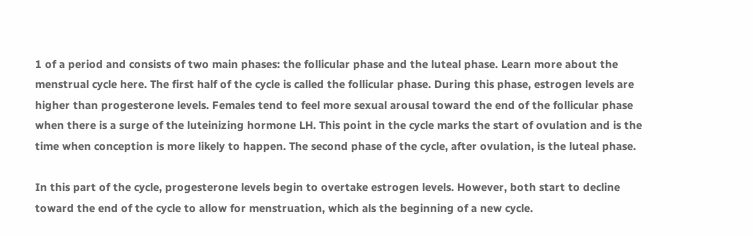1 of a period and consists of two main phases: the follicular phase and the luteal phase. Learn more about the menstrual cycle here. The first half of the cycle is called the follicular phase. During this phase, estrogen levels are higher than progesterone levels. Females tend to feel more sexual arousal toward the end of the follicular phase when there is a surge of the luteinizing hormone LH. This point in the cycle marks the start of ovulation and is the time when conception is more likely to happen. The second phase of the cycle, after ovulation, is the luteal phase.

In this part of the cycle, progesterone levels begin to overtake estrogen levels. However, both start to decline toward the end of the cycle to allow for menstruation, which als the beginning of a new cycle.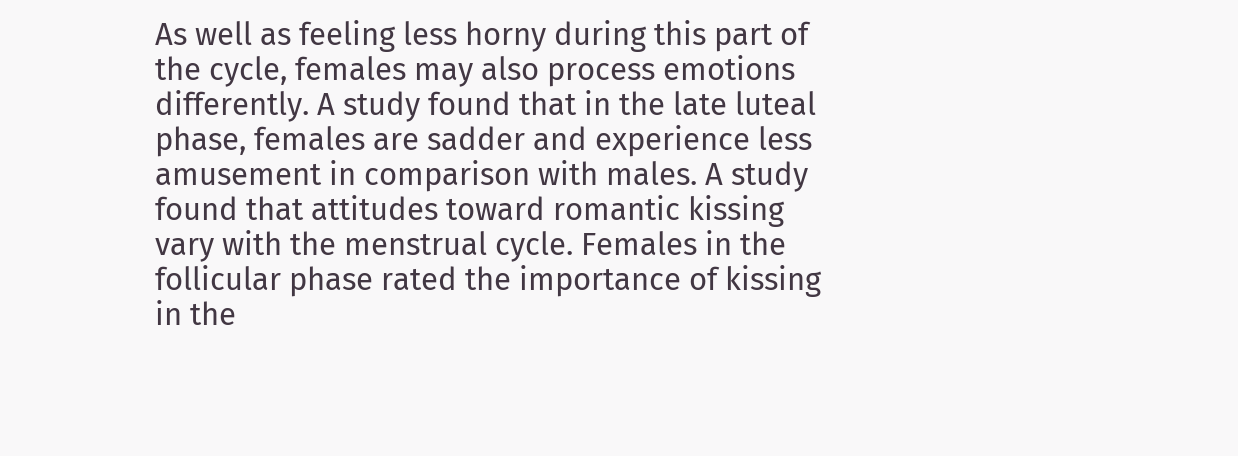As well as feeling less horny during this part of the cycle, females may also process emotions differently. A study found that in the late luteal phase, females are sadder and experience less amusement in comparison with males. A study found that attitudes toward romantic kissing vary with the menstrual cycle. Females in the follicular phase rated the importance of kissing in the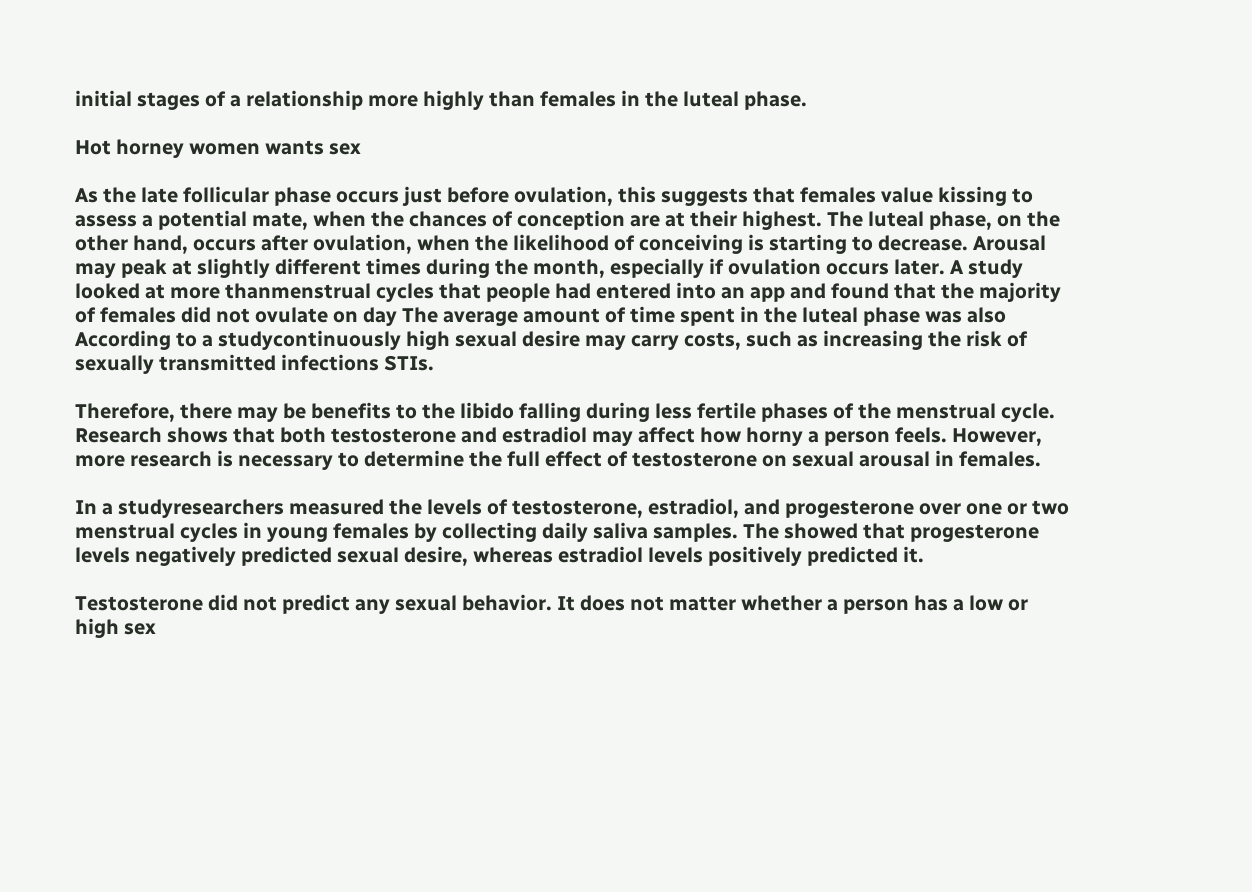initial stages of a relationship more highly than females in the luteal phase.

Hot horney women wants sex

As the late follicular phase occurs just before ovulation, this suggests that females value kissing to assess a potential mate, when the chances of conception are at their highest. The luteal phase, on the other hand, occurs after ovulation, when the likelihood of conceiving is starting to decrease. Arousal may peak at slightly different times during the month, especially if ovulation occurs later. A study looked at more thanmenstrual cycles that people had entered into an app and found that the majority of females did not ovulate on day The average amount of time spent in the luteal phase was also According to a studycontinuously high sexual desire may carry costs, such as increasing the risk of sexually transmitted infections STIs.

Therefore, there may be benefits to the libido falling during less fertile phases of the menstrual cycle. Research shows that both testosterone and estradiol may affect how horny a person feels. However, more research is necessary to determine the full effect of testosterone on sexual arousal in females.

In a studyresearchers measured the levels of testosterone, estradiol, and progesterone over one or two menstrual cycles in young females by collecting daily saliva samples. The showed that progesterone levels negatively predicted sexual desire, whereas estradiol levels positively predicted it.

Testosterone did not predict any sexual behavior. It does not matter whether a person has a low or high sex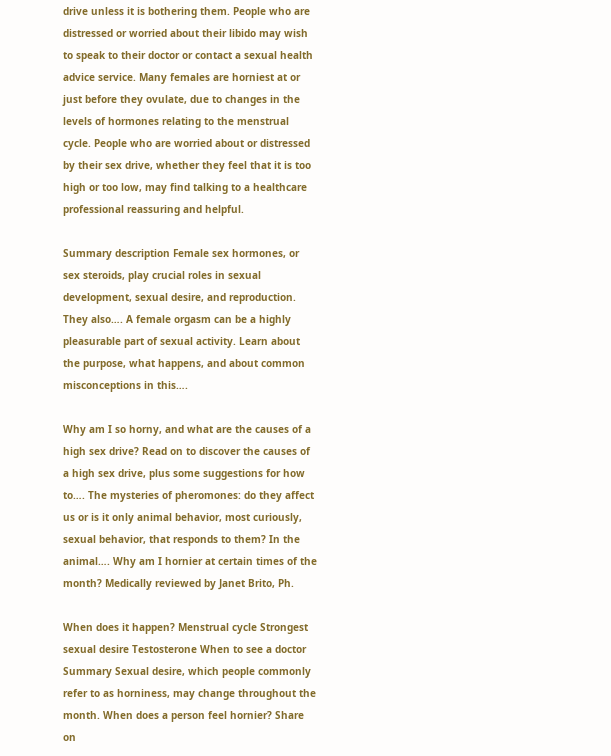drive unless it is bothering them. People who are distressed or worried about their libido may wish to speak to their doctor or contact a sexual health advice service. Many females are horniest at or just before they ovulate, due to changes in the levels of hormones relating to the menstrual cycle. People who are worried about or distressed by their sex drive, whether they feel that it is too high or too low, may find talking to a healthcare professional reassuring and helpful.

Summary description Female sex hormones, or sex steroids, play crucial roles in sexual development, sexual desire, and reproduction. They also…. A female orgasm can be a highly pleasurable part of sexual activity. Learn about the purpose, what happens, and about common misconceptions in this….

Why am I so horny, and what are the causes of a high sex drive? Read on to discover the causes of a high sex drive, plus some suggestions for how to…. The mysteries of pheromones: do they affect us or is it only animal behavior, most curiously, sexual behavior, that responds to them? In the animal…. Why am I hornier at certain times of the month? Medically reviewed by Janet Brito, Ph.

When does it happen? Menstrual cycle Strongest sexual desire Testosterone When to see a doctor Summary Sexual desire, which people commonly refer to as horniness, may change throughout the month. When does a person feel hornier? Share on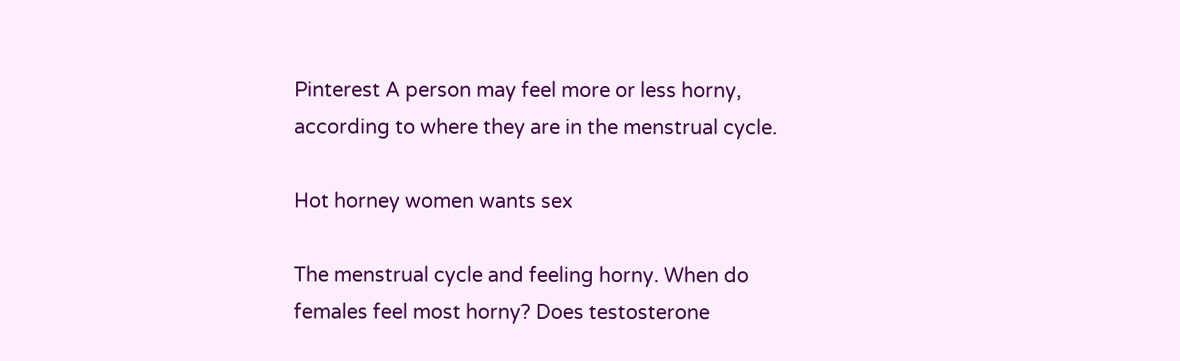Pinterest A person may feel more or less horny, according to where they are in the menstrual cycle.

Hot horney women wants sex

The menstrual cycle and feeling horny. When do females feel most horny? Does testosterone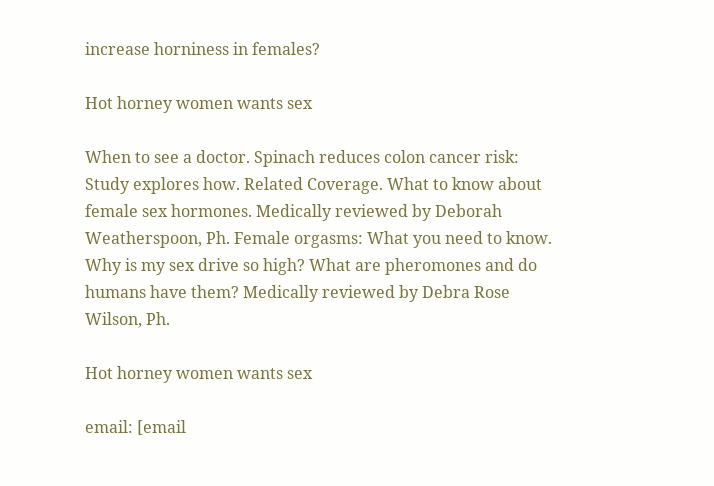increase horniness in females?

Hot horney women wants sex

When to see a doctor. Spinach reduces colon cancer risk: Study explores how. Related Coverage. What to know about female sex hormones. Medically reviewed by Deborah Weatherspoon, Ph. Female orgasms: What you need to know. Why is my sex drive so high? What are pheromones and do humans have them? Medically reviewed by Debra Rose Wilson, Ph.

Hot horney women wants sex

email: [email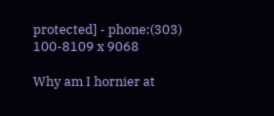protected] - phone:(303) 100-8109 x 9068

Why am I hornier at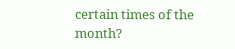certain times of the month?